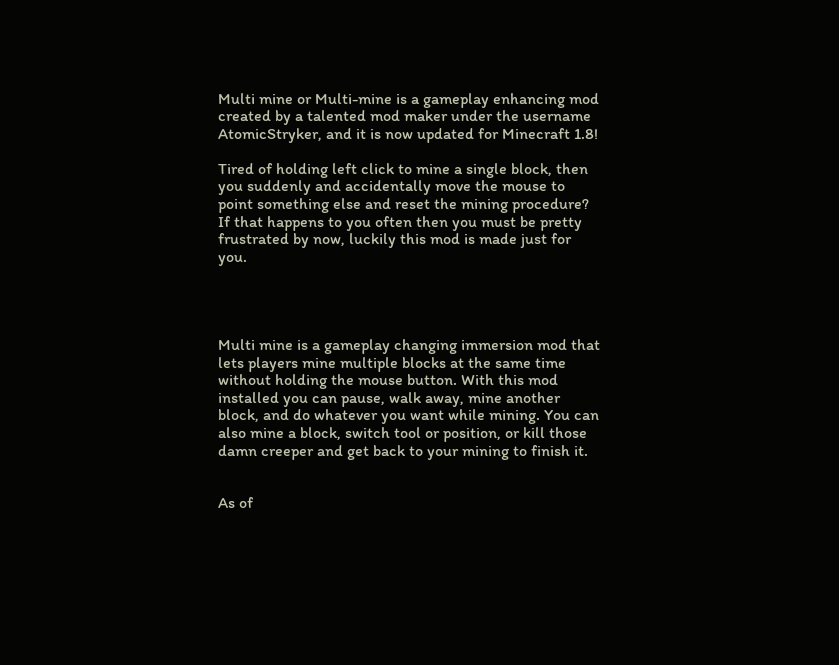Multi mine or Multi-mine is a gameplay enhancing mod created by a talented mod maker under the username AtomicStryker, and it is now updated for Minecraft 1.8!

Tired of holding left click to mine a single block, then you suddenly and accidentally move the mouse to point something else and reset the mining procedure? If that happens to you often then you must be pretty frustrated by now, luckily this mod is made just for you.




Multi mine is a gameplay changing immersion mod that lets players mine multiple blocks at the same time without holding the mouse button. With this mod installed you can pause, walk away, mine another block, and do whatever you want while mining. You can also mine a block, switch tool or position, or kill those damn creeper and get back to your mining to finish it.


As of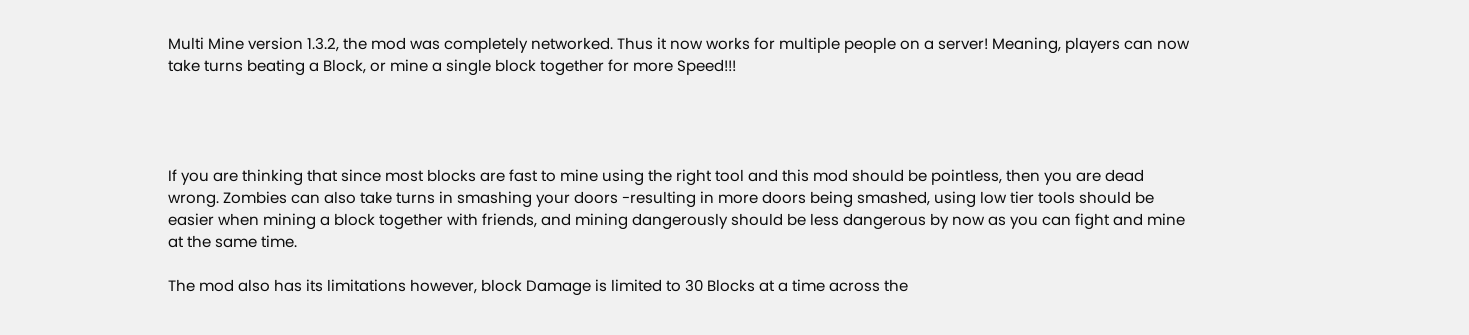Multi Mine version 1.3.2, the mod was completely networked. Thus it now works for multiple people on a server! Meaning, players can now take turns beating a Block, or mine a single block together for more Speed!!!




If you are thinking that since most blocks are fast to mine using the right tool and this mod should be pointless, then you are dead wrong. Zombies can also take turns in smashing your doors -resulting in more doors being smashed, using low tier tools should be easier when mining a block together with friends, and mining dangerously should be less dangerous by now as you can fight and mine at the same time.

The mod also has its limitations however, block Damage is limited to 30 Blocks at a time across the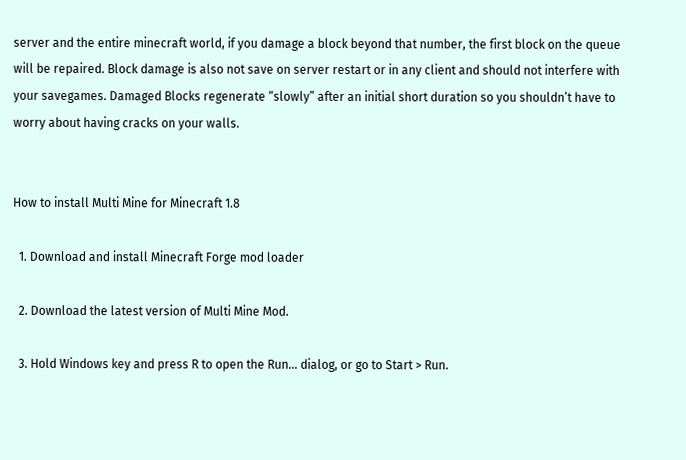server and the entire minecraft world, if you damage a block beyond that number, the first block on the queue will be repaired. Block damage is also not save on server restart or in any client and should not interfere with your savegames. Damaged Blocks regenerate “slowly” after an initial short duration so you shouldn’t have to worry about having cracks on your walls.


How to install Multi Mine for Minecraft 1.8

  1. Download and install Minecraft Forge mod loader

  2. Download the latest version of Multi Mine Mod.

  3. Hold Windows key and press R to open the Run… dialog, or go to Start > Run.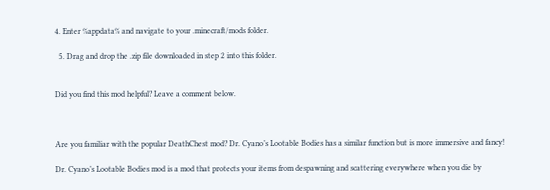4. Enter %appdata% and navigate to your .minecraft/mods folder.

  5. Drag and drop the .zip file downloaded in step 2 into this folder.


Did you find this mod helpful? Leave a comment below.



Are you familiar with the popular DeathChest mod? Dr. Cyano’s Lootable Bodies has a similar function but is more immersive and fancy!

Dr. Cyano’s Lootable Bodies mod is a mod that protects your items from despawning and scattering everywhere when you die by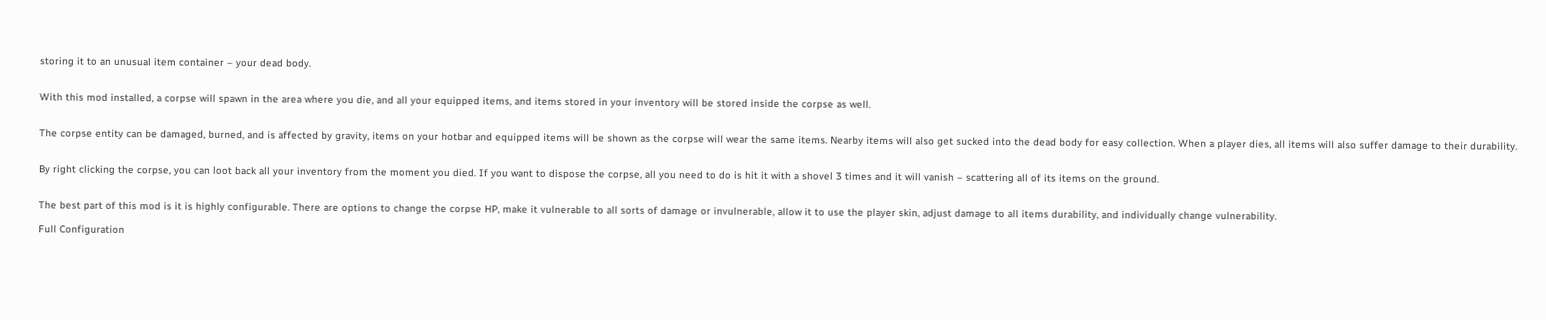storing it to an unusual item container – your dead body.


With this mod installed, a corpse will spawn in the area where you die, and all your equipped items, and items stored in your inventory will be stored inside the corpse as well.


The corpse entity can be damaged, burned, and is affected by gravity, items on your hotbar and equipped items will be shown as the corpse will wear the same items. Nearby items will also get sucked into the dead body for easy collection. When a player dies, all items will also suffer damage to their durability.


By right clicking the corpse, you can loot back all your inventory from the moment you died. If you want to dispose the corpse, all you need to do is hit it with a shovel 3 times and it will vanish – scattering all of its items on the ground.


The best part of this mod is it is highly configurable. There are options to change the corpse HP, make it vulnerable to all sorts of damage or invulnerable, allow it to use the player skin, adjust damage to all items durability, and individually change vulnerability.

Full Configuration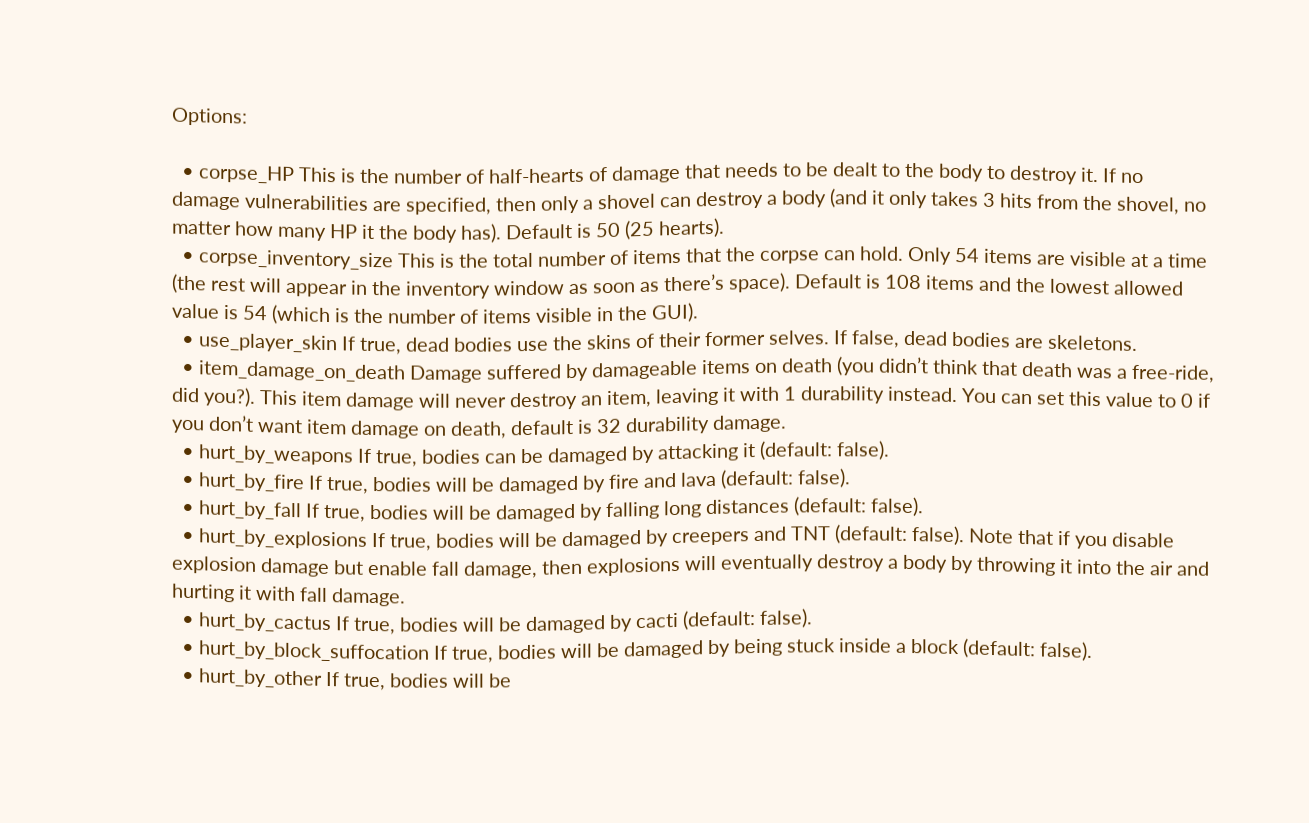Options:

  • corpse_HP This is the number of half-hearts of damage that needs to be dealt to the body to destroy it. If no damage vulnerabilities are specified, then only a shovel can destroy a body (and it only takes 3 hits from the shovel, no matter how many HP it the body has). Default is 50 (25 hearts).
  • corpse_inventory_size This is the total number of items that the corpse can hold. Only 54 items are visible at a time (the rest will appear in the inventory window as soon as there’s space). Default is 108 items and the lowest allowed value is 54 (which is the number of items visible in the GUI).
  • use_player_skin If true, dead bodies use the skins of their former selves. If false, dead bodies are skeletons.
  • item_damage_on_death Damage suffered by damageable items on death (you didn’t think that death was a free-ride, did you?). This item damage will never destroy an item, leaving it with 1 durability instead. You can set this value to 0 if you don’t want item damage on death, default is 32 durability damage.
  • hurt_by_weapons If true, bodies can be damaged by attacking it (default: false).
  • hurt_by_fire If true, bodies will be damaged by fire and lava (default: false).
  • hurt_by_fall If true, bodies will be damaged by falling long distances (default: false).
  • hurt_by_explosions If true, bodies will be damaged by creepers and TNT (default: false). Note that if you disable explosion damage but enable fall damage, then explosions will eventually destroy a body by throwing it into the air and hurting it with fall damage.
  • hurt_by_cactus If true, bodies will be damaged by cacti (default: false).
  • hurt_by_block_suffocation If true, bodies will be damaged by being stuck inside a block (default: false).
  • hurt_by_other If true, bodies will be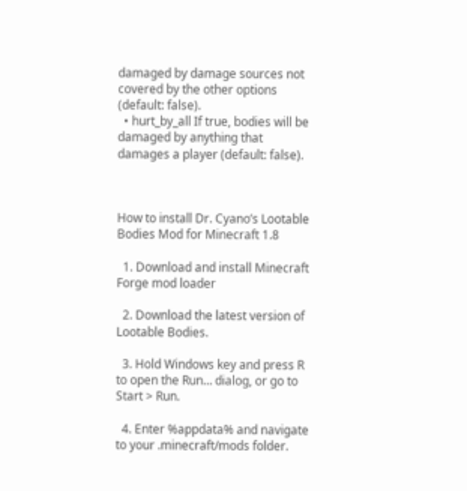damaged by damage sources not covered by the other options (default: false).
  • hurt_by_all If true, bodies will be damaged by anything that damages a player (default: false).



How to install Dr. Cyano’s Lootable Bodies Mod for Minecraft 1.8

  1. Download and install Minecraft Forge mod loader

  2. Download the latest version of Lootable Bodies.

  3. Hold Windows key and press R to open the Run… dialog, or go to Start > Run.

  4. Enter %appdata% and navigate to your .minecraft/mods folder.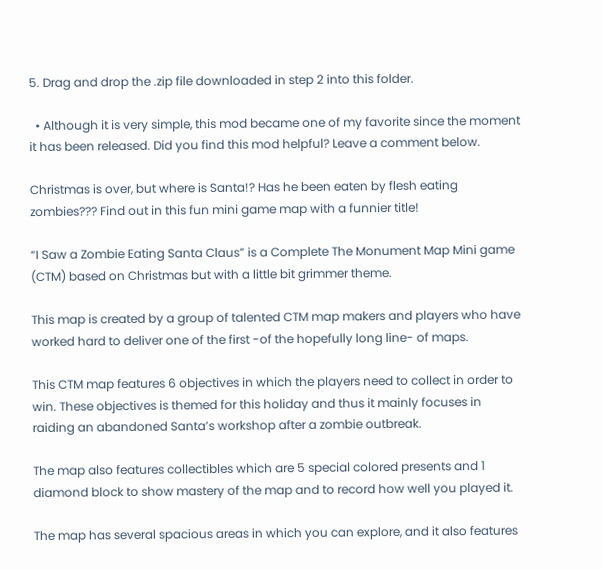5. Drag and drop the .zip file downloaded in step 2 into this folder.

  • Although it is very simple, this mod became one of my favorite since the moment it has been released. Did you find this mod helpful? Leave a comment below.

Christmas is over, but where is Santa!? Has he been eaten by flesh eating zombies??? Find out in this fun mini game map with a funnier title!

“I Saw a Zombie Eating Santa Claus” is a Complete The Monument Map Mini game (CTM) based on Christmas but with a little bit grimmer theme.

This map is created by a group of talented CTM map makers and players who have worked hard to deliver one of the first -of the hopefully long line- of maps.

This CTM map features 6 objectives in which the players need to collect in order to win. These objectives is themed for this holiday and thus it mainly focuses in raiding an abandoned Santa’s workshop after a zombie outbreak.

The map also features collectibles which are 5 special colored presents and 1 diamond block to show mastery of the map and to record how well you played it.

The map has several spacious areas in which you can explore, and it also features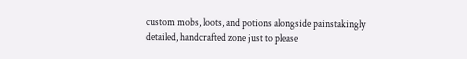custom mobs, loots, and potions alongside painstakingly detailed, handcrafted zone just to please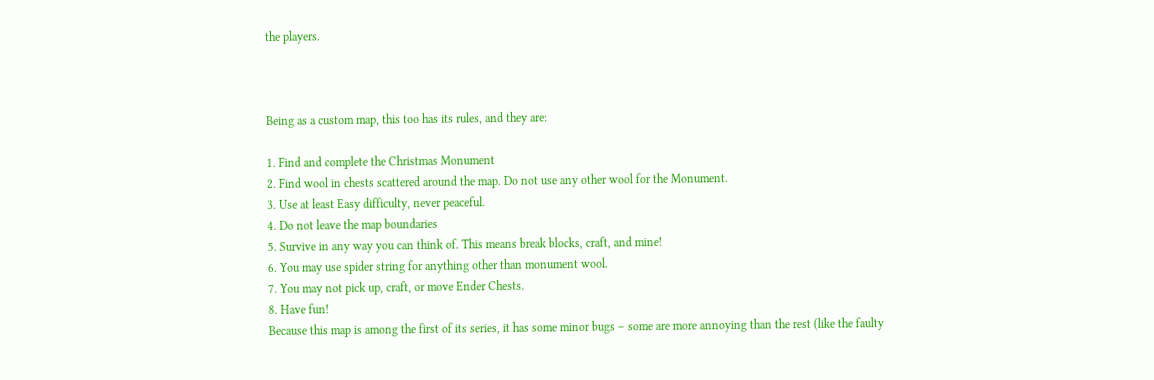the players.



Being as a custom map, this too has its rules, and they are:

1. Find and complete the Christmas Monument
2. Find wool in chests scattered around the map. Do not use any other wool for the Monument.
3. Use at least Easy difficulty, never peaceful.
4. Do not leave the map boundaries
5. Survive in any way you can think of. This means break blocks, craft, and mine!
6. You may use spider string for anything other than monument wool.
7. You may not pick up, craft, or move Ender Chests.
8. Have fun!
Because this map is among the first of its series, it has some minor bugs – some are more annoying than the rest (like the faulty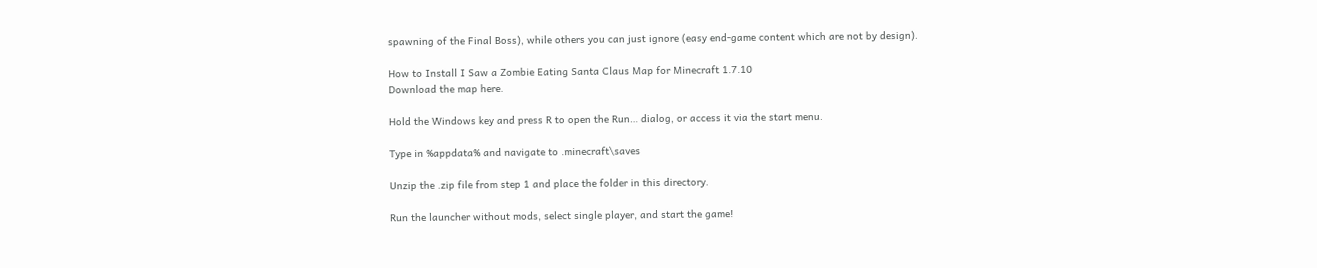spawning of the Final Boss), while others you can just ignore (easy end-game content which are not by design).

How to Install I Saw a Zombie Eating Santa Claus Map for Minecraft 1.7.10
Download the map here.

Hold the Windows key and press R to open the Run… dialog, or access it via the start menu.

Type in %appdata% and navigate to .minecraft\saves

Unzip the .zip file from step 1 and place the folder in this directory.

Run the launcher without mods, select single player, and start the game!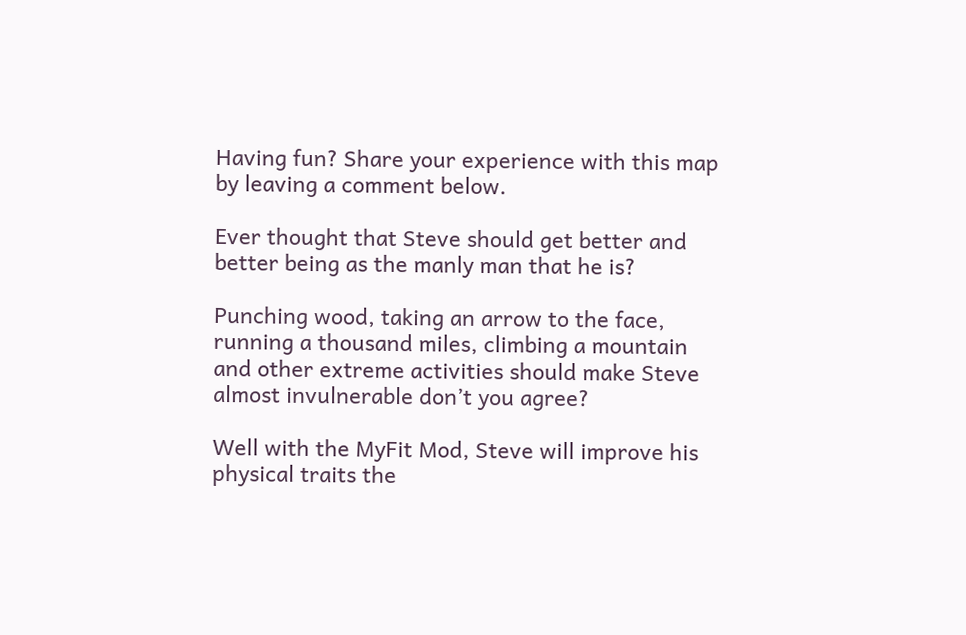Having fun? Share your experience with this map by leaving a comment below.

Ever thought that Steve should get better and better being as the manly man that he is?

Punching wood, taking an arrow to the face, running a thousand miles, climbing a mountain and other extreme activities should make Steve almost invulnerable don’t you agree?

Well with the MyFit Mod, Steve will improve his physical traits the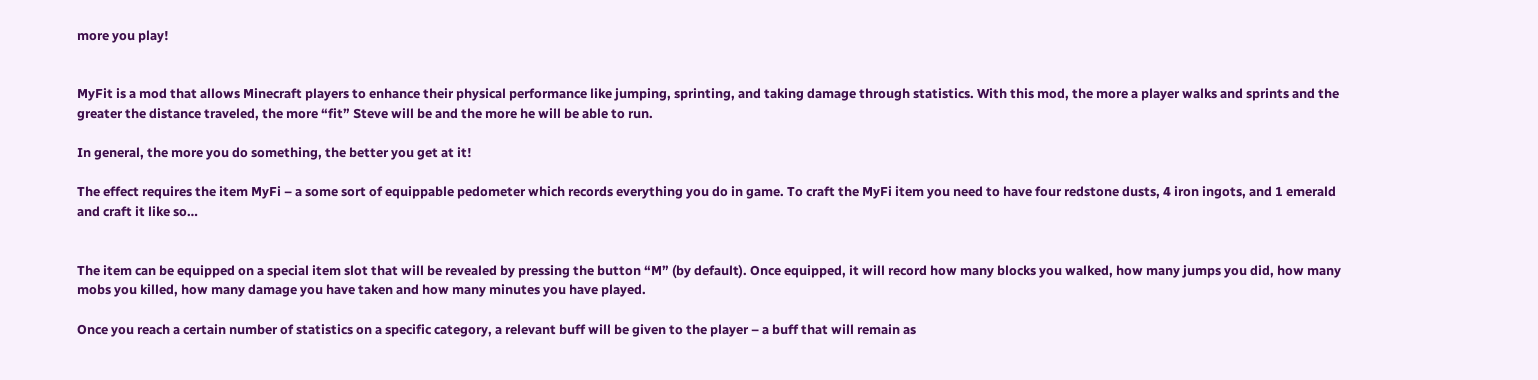more you play!


MyFit is a mod that allows Minecraft players to enhance their physical performance like jumping, sprinting, and taking damage through statistics. With this mod, the more a player walks and sprints and the greater the distance traveled, the more “fit” Steve will be and the more he will be able to run.

In general, the more you do something, the better you get at it!

The effect requires the item MyFi – a some sort of equippable pedometer which records everything you do in game. To craft the MyFi item you need to have four redstone dusts, 4 iron ingots, and 1 emerald and craft it like so…


The item can be equipped on a special item slot that will be revealed by pressing the button “M” (by default). Once equipped, it will record how many blocks you walked, how many jumps you did, how many mobs you killed, how many damage you have taken and how many minutes you have played.

Once you reach a certain number of statistics on a specific category, a relevant buff will be given to the player – a buff that will remain as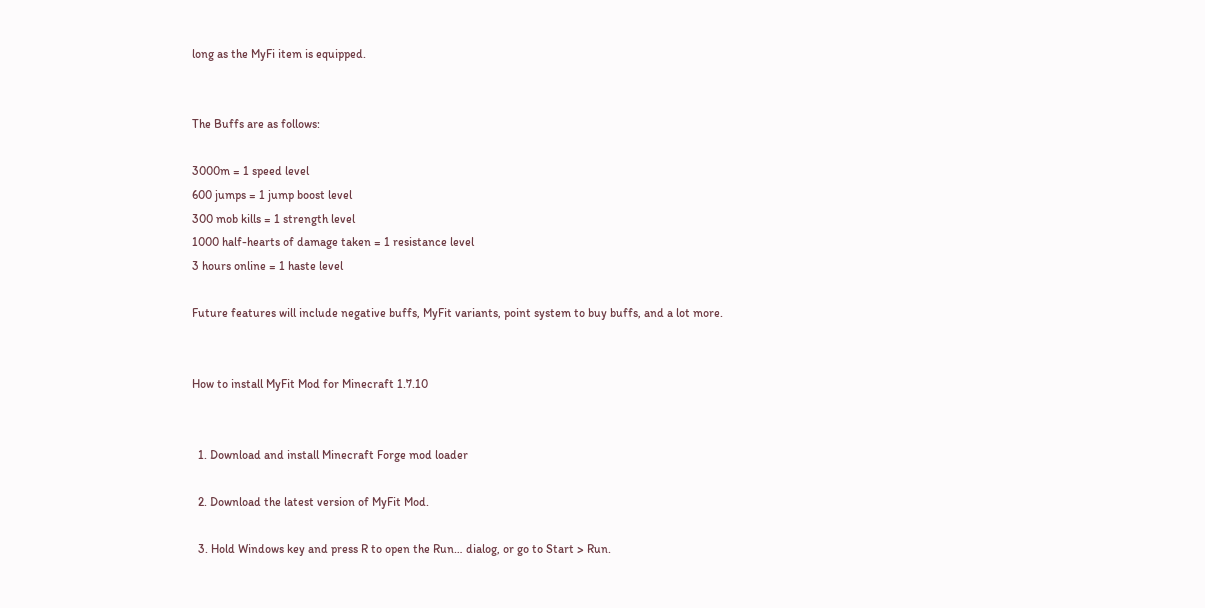long as the MyFi item is equipped.


The Buffs are as follows:

3000m = 1 speed level
600 jumps = 1 jump boost level
300 mob kills = 1 strength level
1000 half-hearts of damage taken = 1 resistance level
3 hours online = 1 haste level

Future features will include negative buffs, MyFit variants, point system to buy buffs, and a lot more.


How to install MyFit Mod for Minecraft 1.7.10


  1. Download and install Minecraft Forge mod loader

  2. Download the latest version of MyFit Mod.

  3. Hold Windows key and press R to open the Run… dialog, or go to Start > Run.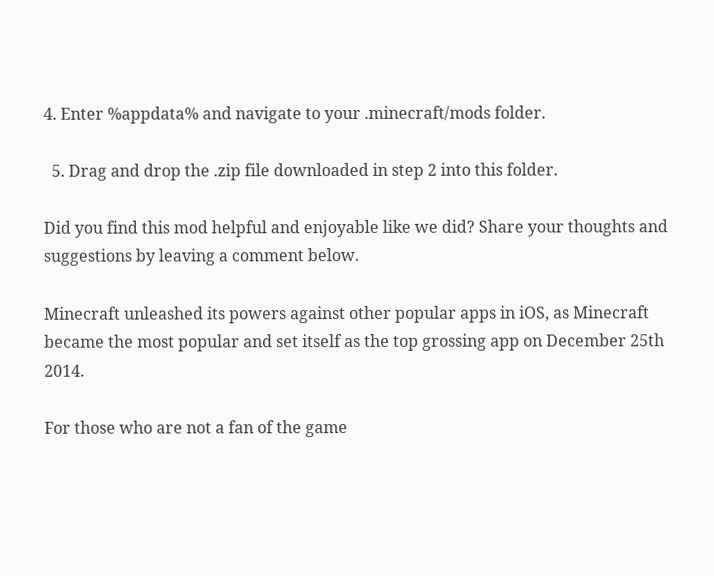4. Enter %appdata% and navigate to your .minecraft/mods folder.

  5. Drag and drop the .zip file downloaded in step 2 into this folder.

Did you find this mod helpful and enjoyable like we did? Share your thoughts and suggestions by leaving a comment below.

Minecraft unleashed its powers against other popular apps in iOS, as Minecraft became the most popular and set itself as the top grossing app on December 25th 2014.

For those who are not a fan of the game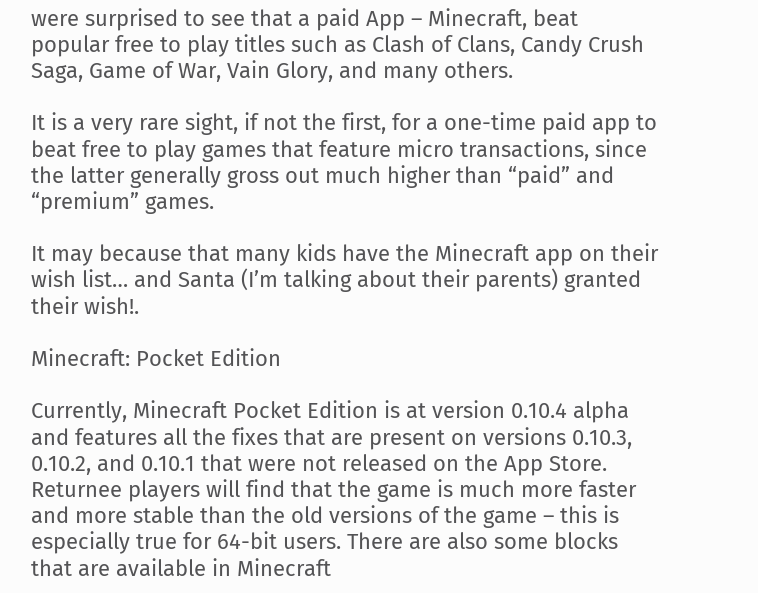were surprised to see that a paid App – Minecraft, beat popular free to play titles such as Clash of Clans, Candy Crush Saga, Game of War, Vain Glory, and many others.

It is a very rare sight, if not the first, for a one-time paid app to beat free to play games that feature micro transactions, since the latter generally gross out much higher than “paid” and “premium” games.

It may because that many kids have the Minecraft app on their wish list… and Santa (I’m talking about their parents) granted their wish!.

Minecraft: Pocket Edition

Currently, Minecraft Pocket Edition is at version 0.10.4 alpha and features all the fixes that are present on versions 0.10.3, 0.10.2, and 0.10.1 that were not released on the App Store. Returnee players will find that the game is much more faster and more stable than the old versions of the game – this is especially true for 64-bit users. There are also some blocks that are available in Minecraft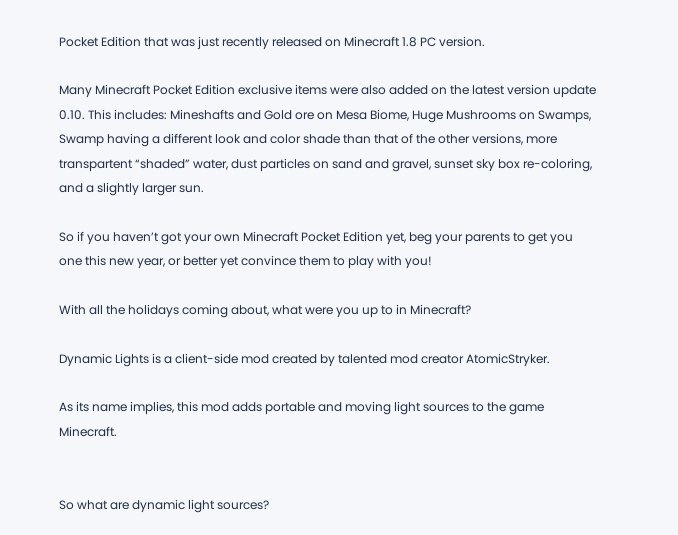Pocket Edition that was just recently released on Minecraft 1.8 PC version.

Many Minecraft Pocket Edition exclusive items were also added on the latest version update 0.10. This includes: Mineshafts and Gold ore on Mesa Biome, Huge Mushrooms on Swamps, Swamp having a different look and color shade than that of the other versions, more transpartent “shaded” water, dust particles on sand and gravel, sunset sky box re-coloring, and a slightly larger sun.

So if you haven’t got your own Minecraft Pocket Edition yet, beg your parents to get you one this new year, or better yet convince them to play with you!

With all the holidays coming about, what were you up to in Minecraft?

Dynamic Lights is a client-side mod created by talented mod creator AtomicStryker.

As its name implies, this mod adds portable and moving light sources to the game Minecraft.


So what are dynamic light sources?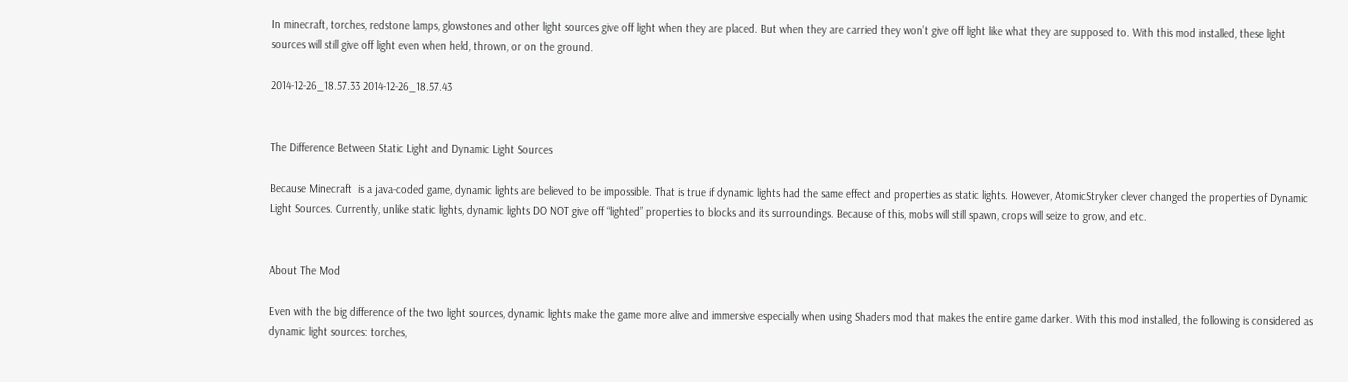In minecraft, torches, redstone lamps, glowstones and other light sources give off light when they are placed. But when they are carried they won’t give off light like what they are supposed to. With this mod installed, these light sources will still give off light even when held, thrown, or on the ground.

2014-12-26_18.57.33 2014-12-26_18.57.43


The Difference Between Static Light and Dynamic Light Sources

Because Minecraft  is a java-coded game, dynamic lights are believed to be impossible. That is true if dynamic lights had the same effect and properties as static lights. However, AtomicStryker clever changed the properties of Dynamic Light Sources. Currently, unlike static lights, dynamic lights DO NOT give off “lighted” properties to blocks and its surroundings. Because of this, mobs will still spawn, crops will seize to grow, and etc.


About The Mod

Even with the big difference of the two light sources, dynamic lights make the game more alive and immersive especially when using Shaders mod that makes the entire game darker. With this mod installed, the following is considered as dynamic light sources: torches,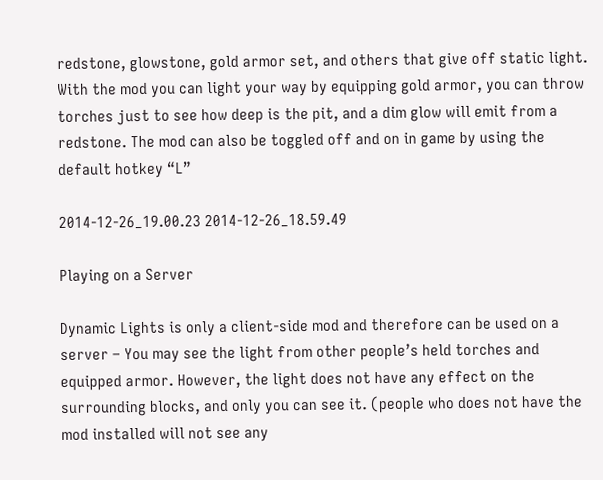redstone, glowstone, gold armor set, and others that give off static light. With the mod you can light your way by equipping gold armor, you can throw torches just to see how deep is the pit, and a dim glow will emit from a redstone. The mod can also be toggled off and on in game by using the default hotkey “L”

2014-12-26_19.00.23 2014-12-26_18.59.49

Playing on a Server

Dynamic Lights is only a client-side mod and therefore can be used on a server – You may see the light from other people’s held torches and equipped armor. However, the light does not have any effect on the surrounding blocks, and only you can see it. (people who does not have the mod installed will not see any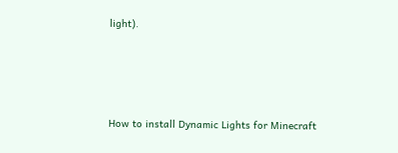light).




How to install Dynamic Lights for Minecraft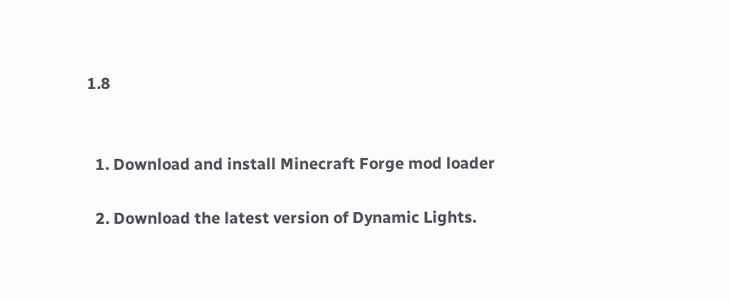1.8


  1. Download and install Minecraft Forge mod loader

  2. Download the latest version of Dynamic Lights.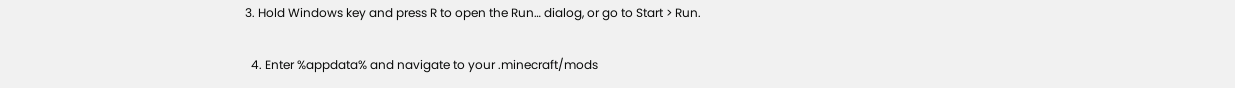3. Hold Windows key and press R to open the Run… dialog, or go to Start > Run.

  4. Enter %appdata% and navigate to your .minecraft/mods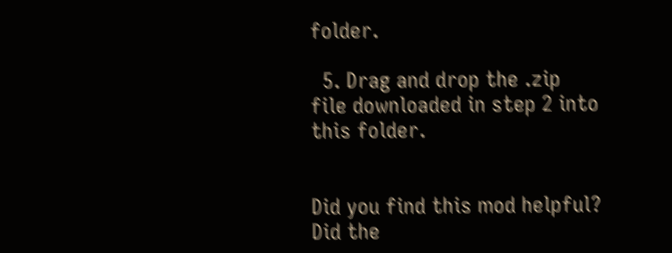folder.

  5. Drag and drop the .zip file downloaded in step 2 into this folder.


Did you find this mod helpful? Did the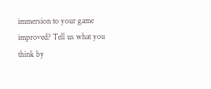immersion to your game improved? Tell us what you think by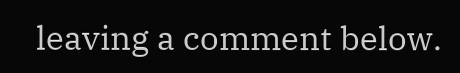leaving a comment below.